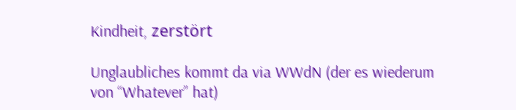Kindheit, zerstört

Unglaubliches kommt da via WWdN (der es wiederum von “Whatever” hat)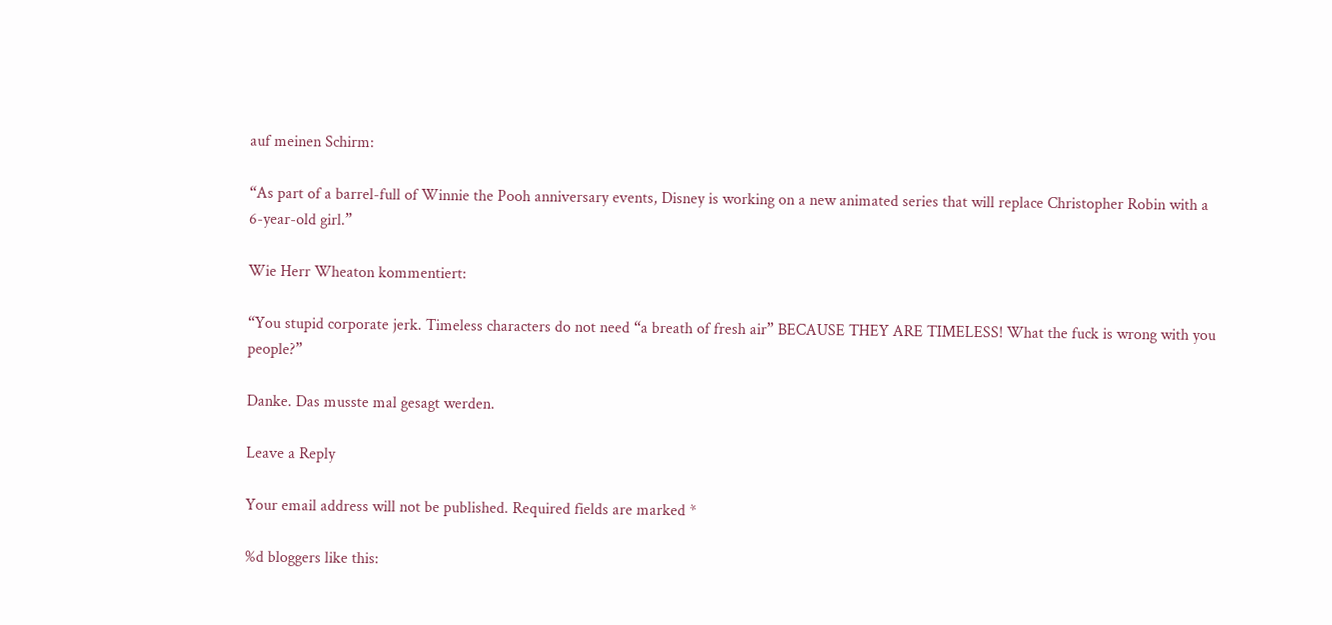auf meinen Schirm:

“As part of a barrel-full of Winnie the Pooh anniversary events, Disney is working on a new animated series that will replace Christopher Robin with a 6-year-old girl.”

Wie Herr Wheaton kommentiert:

“You stupid corporate jerk. Timeless characters do not need “a breath of fresh air” BECAUSE THEY ARE TIMELESS! What the fuck is wrong with you people?”

Danke. Das musste mal gesagt werden.

Leave a Reply

Your email address will not be published. Required fields are marked *

%d bloggers like this: